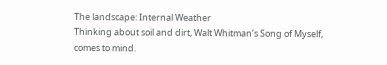The landscape: Internal Weather
Thinking about soil and dirt, Walt Whitman’s Song of Myself, comes to mind.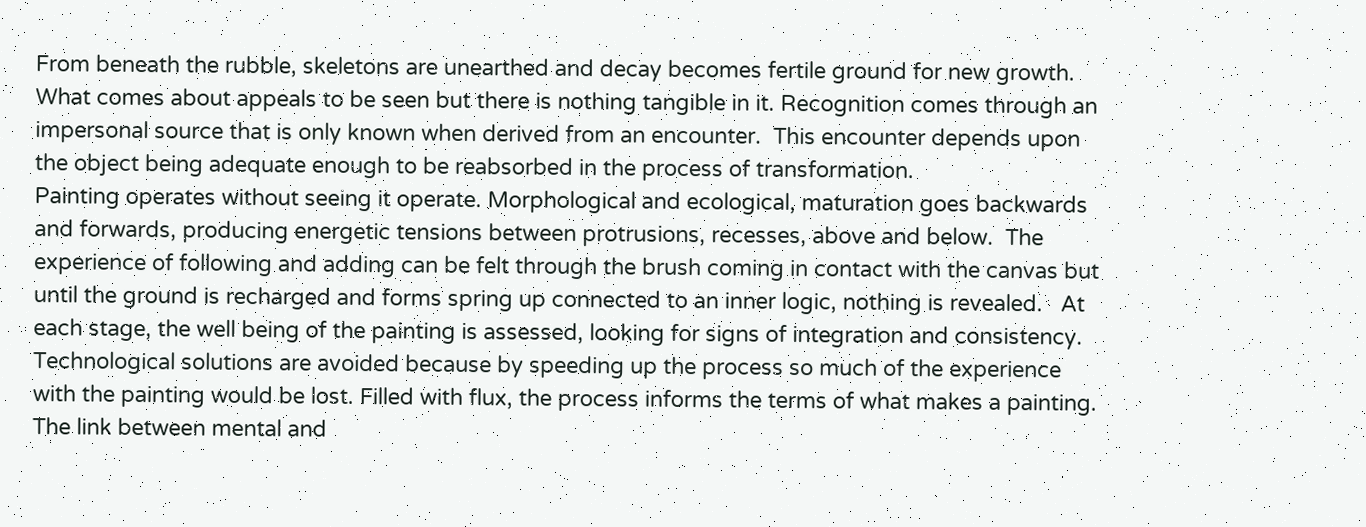From beneath the rubble, skeletons are unearthed and decay becomes fertile ground for new growth. What comes about appeals to be seen but there is nothing tangible in it. Recognition comes through an impersonal source that is only known when derived from an encounter.  This encounter depends upon the object being adequate enough to be reabsorbed in the process of transformation.
Painting operates without seeing it operate. Morphological and ecological, maturation goes backwards and forwards, producing energetic tensions between protrusions, recesses, above and below.  The experience of following and adding can be felt through the brush coming in contact with the canvas but until the ground is recharged and forms spring up connected to an inner logic, nothing is revealed.   At each stage, the well being of the painting is assessed, looking for signs of integration and consistency.  Technological solutions are avoided because by speeding up the process so much of the experience with the painting would be lost. Filled with flux, the process informs the terms of what makes a painting.
The link between mental and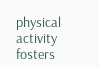physical activity fosters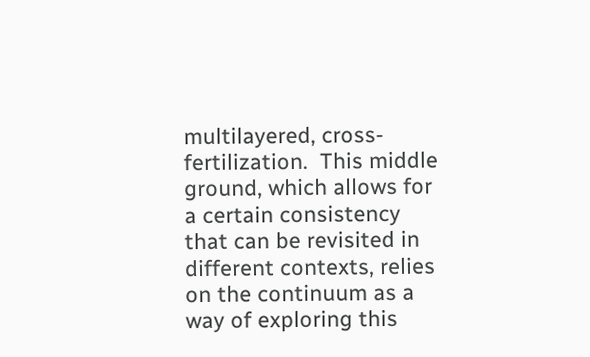multilayered, cross-fertilization.  This middle ground, which allows for a certain consistency that can be revisited in different contexts, relies on the continuum as a way of exploring this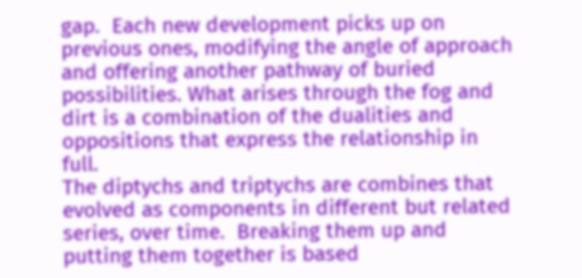gap.  Each new development picks up on previous ones, modifying the angle of approach and offering another pathway of buried possibilities. What arises through the fog and dirt is a combination of the dualities and oppositions that express the relationship in full.
The diptychs and triptychs are combines that evolved as components in different but related series, over time.  Breaking them up and putting them together is based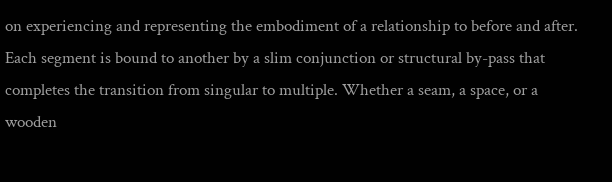on experiencing and representing the embodiment of a relationship to before and after.  Each segment is bound to another by a slim conjunction or structural by-pass that completes the transition from singular to multiple. Whether a seam, a space, or a wooden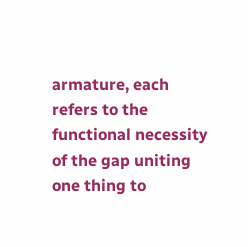armature, each refers to the functional necessity of the gap uniting one thing to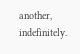another, indefinitely.